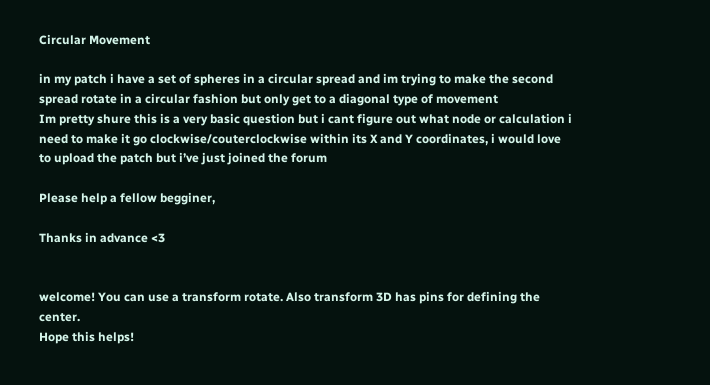Circular Movement

in my patch i have a set of spheres in a circular spread and im trying to make the second spread rotate in a circular fashion but only get to a diagonal type of movement
Im pretty shure this is a very basic question but i cant figure out what node or calculation i need to make it go clockwise/couterclockwise within its X and Y coordinates, i would love to upload the patch but i’ve just joined the forum

Please help a fellow begginer,

Thanks in advance <3


welcome! You can use a transform rotate. Also transform 3D has pins for defining the center.
Hope this helps!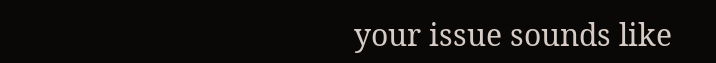your issue sounds like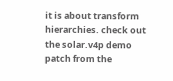it is about transform hierarchies. check out the solar.v4p demo patch from the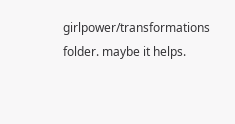girlpower/transformations folder. maybe it helps.